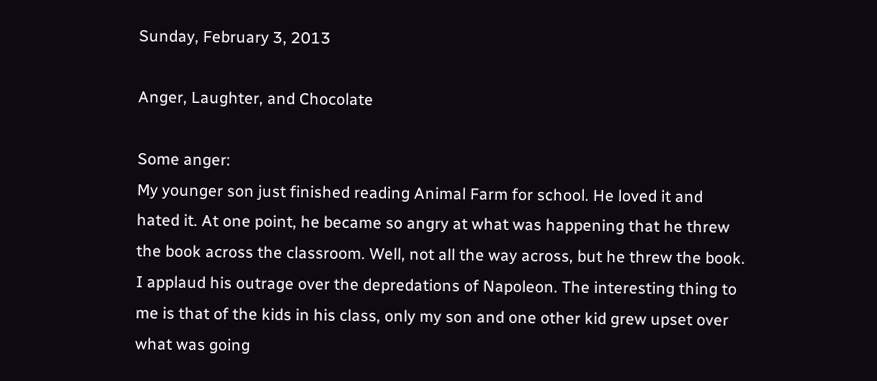Sunday, February 3, 2013

Anger, Laughter, and Chocolate

Some anger:
My younger son just finished reading Animal Farm for school. He loved it and hated it. At one point, he became so angry at what was happening that he threw the book across the classroom. Well, not all the way across, but he threw the book. I applaud his outrage over the depredations of Napoleon. The interesting thing to me is that of the kids in his class, only my son and one other kid grew upset over what was going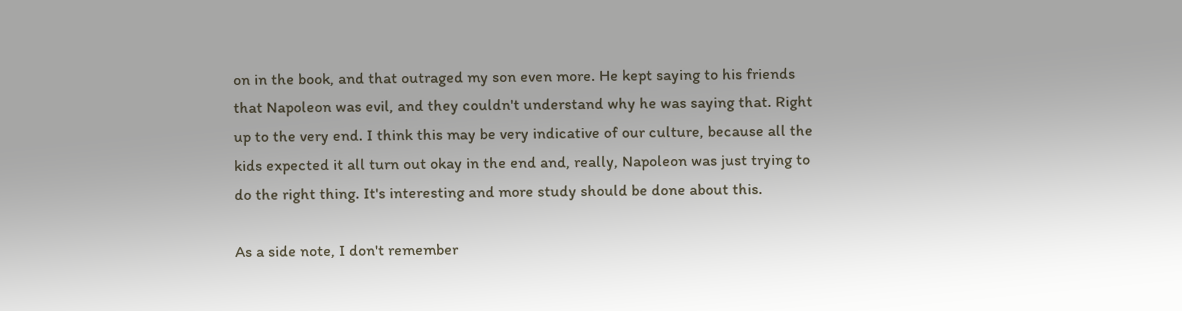on in the book, and that outraged my son even more. He kept saying to his friends that Napoleon was evil, and they couldn't understand why he was saying that. Right up to the very end. I think this may be very indicative of our culture, because all the kids expected it all turn out okay in the end and, really, Napoleon was just trying to do the right thing. It's interesting and more study should be done about this.

As a side note, I don't remember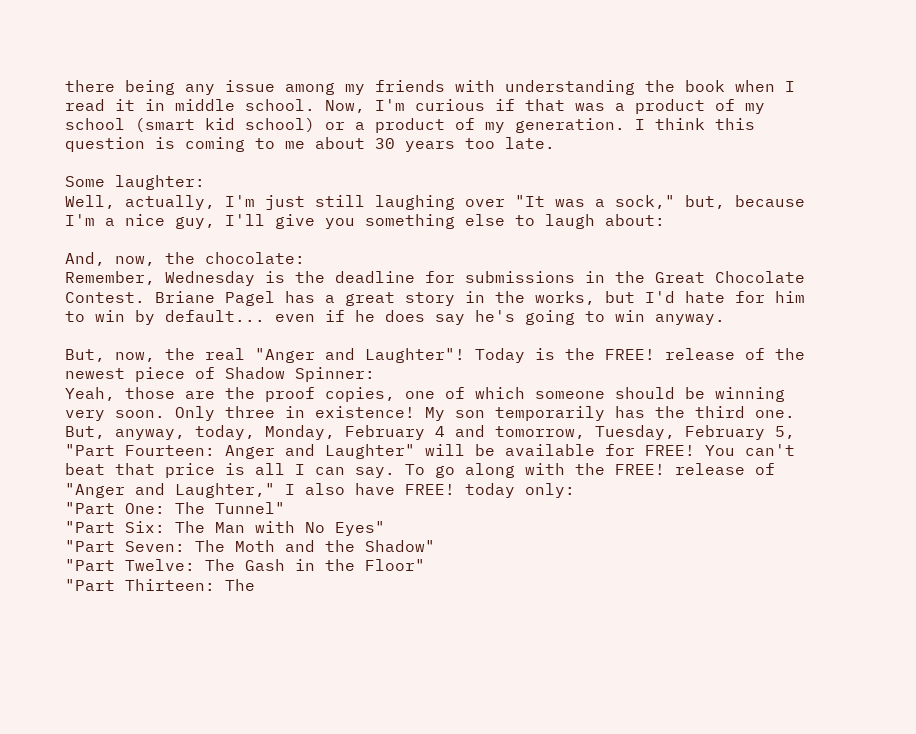there being any issue among my friends with understanding the book when I read it in middle school. Now, I'm curious if that was a product of my school (smart kid school) or a product of my generation. I think this question is coming to me about 30 years too late.

Some laughter:
Well, actually, I'm just still laughing over "It was a sock," but, because I'm a nice guy, I'll give you something else to laugh about:

And, now, the chocolate:
Remember, Wednesday is the deadline for submissions in the Great Chocolate Contest. Briane Pagel has a great story in the works, but I'd hate for him to win by default... even if he does say he's going to win anyway.

But, now, the real "Anger and Laughter"! Today is the FREE! release of the newest piece of Shadow Spinner:
Yeah, those are the proof copies, one of which someone should be winning very soon. Only three in existence! My son temporarily has the third one. But, anyway, today, Monday, February 4 and tomorrow, Tuesday, February 5, "Part Fourteen: Anger and Laughter" will be available for FREE! You can't beat that price is all I can say. To go along with the FREE! release of "Anger and Laughter," I also have FREE! today only:
"Part One: The Tunnel"
"Part Six: The Man with No Eyes"
"Part Seven: The Moth and the Shadow"
"Part Twelve: The Gash in the Floor"
"Part Thirteen: The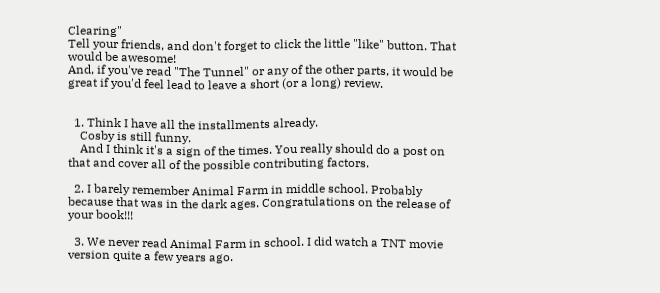Clearing"
Tell your friends, and don't forget to click the little "like" button. That would be awesome!
And, if you've read "The Tunnel" or any of the other parts, it would be great if you'd feel lead to leave a short (or a long) review.


  1. Think I have all the installments already.
    Cosby is still funny.
    And I think it's a sign of the times. You really should do a post on that and cover all of the possible contributing factors.

  2. I barely remember Animal Farm in middle school. Probably because that was in the dark ages. Congratulations on the release of your book!!!

  3. We never read Animal Farm in school. I did watch a TNT movie version quite a few years ago.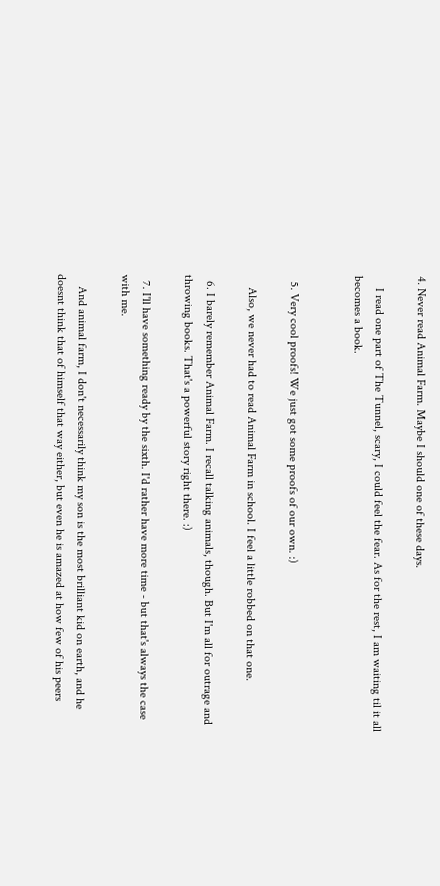4. Never read Animal Farm. Maybe I should one of these days.

    I read one part of The Tunnel, scary, I could feel the fear. As for the rest, I am waiting til it all becomes a book.


  5. Very cool proofs! We just got some proofs of our own. :)

    Also, we never had to read Animal Farm in school. I feel a little robbed on that one.

  6. I barely remember Animal Farm. I recall talking animals, though. But I'm all for outrage and throwing books. That's a powerful story right there. :)

  7. I'll have something ready by the sixth. I'd rather have more time - but that's always the case with me.

    And animal farm, I don't necessarily think my son is the most brilliant kid on earth, and he doesnt think that of himself that way either, but even he is amazed at how few of his peers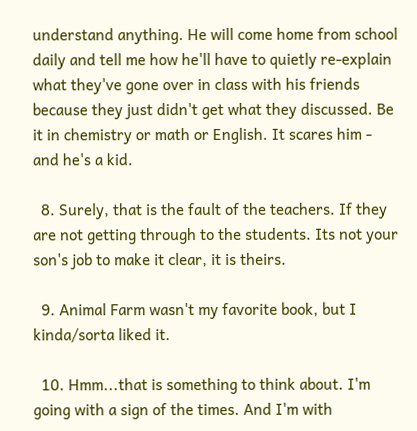understand anything. He will come home from school daily and tell me how he'll have to quietly re-explain what they've gone over in class with his friends because they just didn't get what they discussed. Be it in chemistry or math or English. It scares him - and he's a kid.

  8. Surely, that is the fault of the teachers. If they are not getting through to the students. Its not your son's job to make it clear, it is theirs.

  9. Animal Farm wasn't my favorite book, but I kinda/sorta liked it.

  10. Hmm...that is something to think about. I'm going with a sign of the times. And I'm with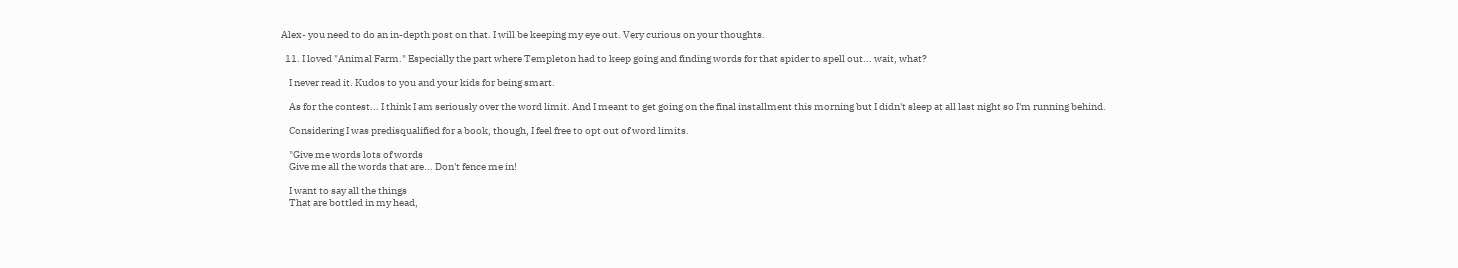Alex- you need to do an in-depth post on that. I will be keeping my eye out. Very curious on your thoughts.

  11. I loved "Animal Farm." Especially the part where Templeton had to keep going and finding words for that spider to spell out... wait, what?

    I never read it. Kudos to you and your kids for being smart.

    As for the contest... I think I am seriously over the word limit. And I meant to get going on the final installment this morning but I didn't sleep at all last night so I'm running behind.

    Considering I was predisqualified for a book, though, I feel free to opt out of word limits.

    "Give me words lots of words
    Give me all the words that are... Don't fence me in!

    I want to say all the things
    That are bottled in my head,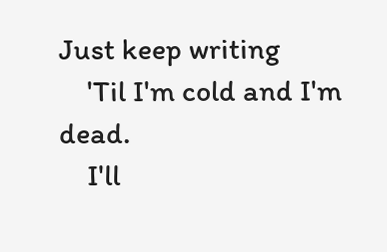Just keep writing
    'Til I'm cold and I'm dead.
    I'll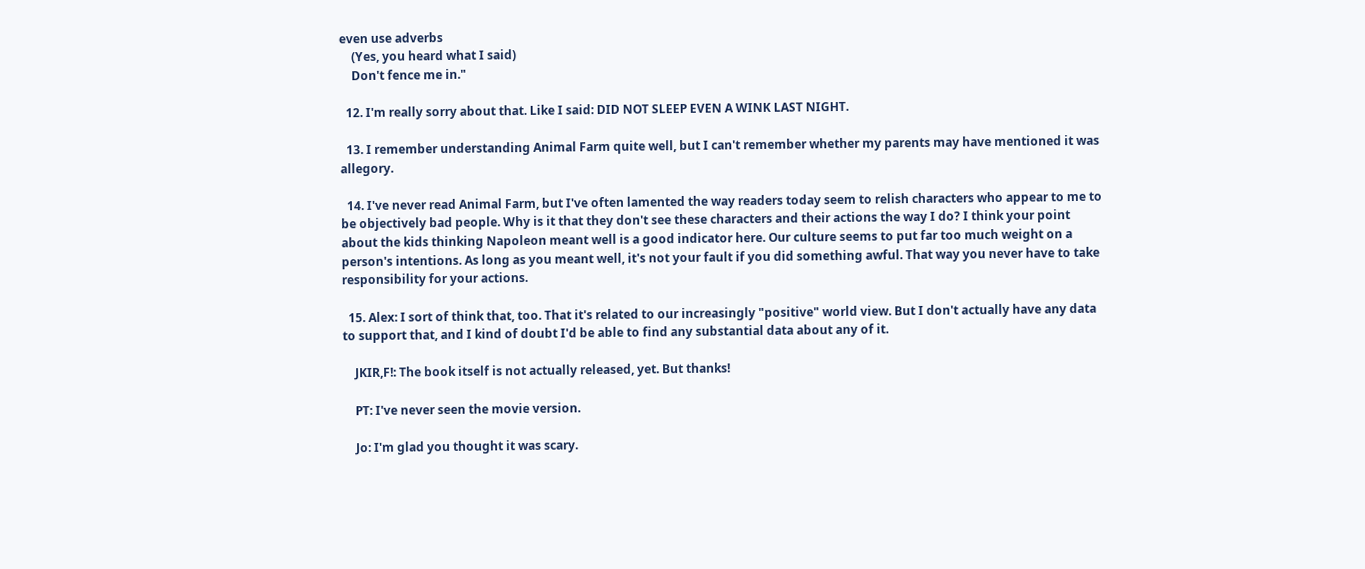even use adverbs
    (Yes, you heard what I said)
    Don't fence me in."

  12. I'm really sorry about that. Like I said: DID NOT SLEEP EVEN A WINK LAST NIGHT.

  13. I remember understanding Animal Farm quite well, but I can't remember whether my parents may have mentioned it was allegory.

  14. I've never read Animal Farm, but I've often lamented the way readers today seem to relish characters who appear to me to be objectively bad people. Why is it that they don't see these characters and their actions the way I do? I think your point about the kids thinking Napoleon meant well is a good indicator here. Our culture seems to put far too much weight on a person's intentions. As long as you meant well, it's not your fault if you did something awful. That way you never have to take responsibility for your actions.

  15. Alex: I sort of think that, too. That it's related to our increasingly "positive" world view. But I don't actually have any data to support that, and I kind of doubt I'd be able to find any substantial data about any of it.

    JKIR,F!: The book itself is not actually released, yet. But thanks!

    PT: I've never seen the movie version.

    Jo: I'm glad you thought it was scary.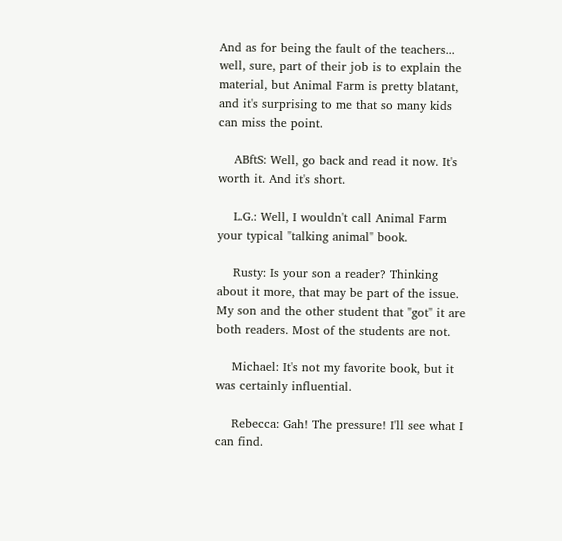And as for being the fault of the teachers... well, sure, part of their job is to explain the material, but Animal Farm is pretty blatant, and it's surprising to me that so many kids can miss the point.

    ABftS: Well, go back and read it now. It's worth it. And it's short.

    L.G.: Well, I wouldn't call Animal Farm your typical "talking animal" book.

    Rusty: Is your son a reader? Thinking about it more, that may be part of the issue. My son and the other student that "got" it are both readers. Most of the students are not.

    Michael: It's not my favorite book, but it was certainly influential.

    Rebecca: Gah! The pressure! I'll see what I can find.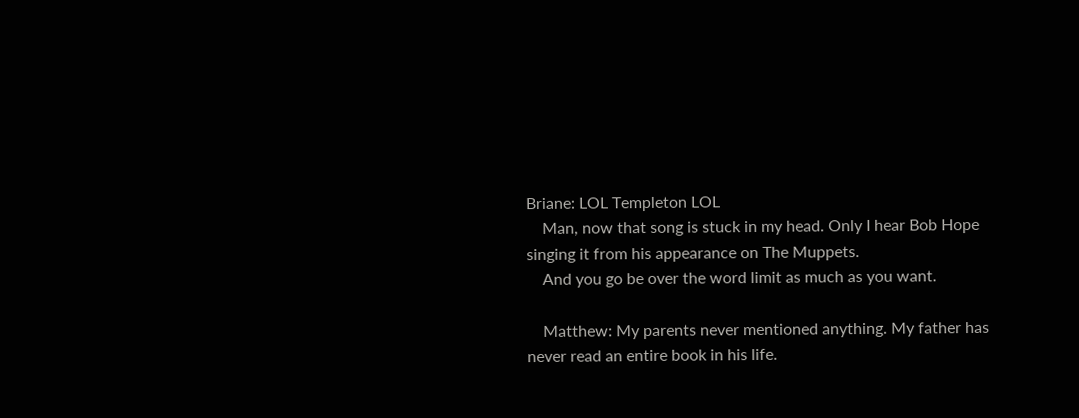Briane: LOL Templeton LOL
    Man, now that song is stuck in my head. Only I hear Bob Hope singing it from his appearance on The Muppets.
    And you go be over the word limit as much as you want.

    Matthew: My parents never mentioned anything. My father has never read an entire book in his life.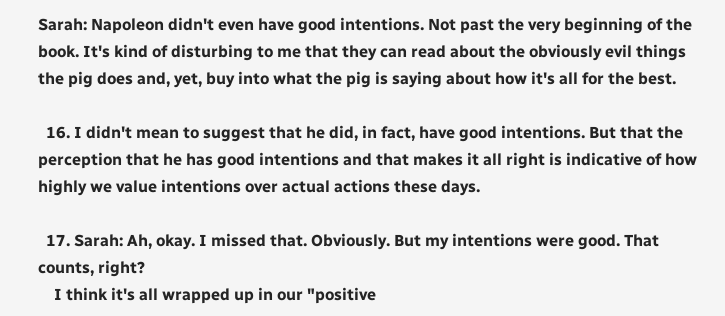Sarah: Napoleon didn't even have good intentions. Not past the very beginning of the book. It's kind of disturbing to me that they can read about the obviously evil things the pig does and, yet, buy into what the pig is saying about how it's all for the best.

  16. I didn't mean to suggest that he did, in fact, have good intentions. But that the perception that he has good intentions and that makes it all right is indicative of how highly we value intentions over actual actions these days.

  17. Sarah: Ah, okay. I missed that. Obviously. But my intentions were good. That counts, right?
    I think it's all wrapped up in our "positive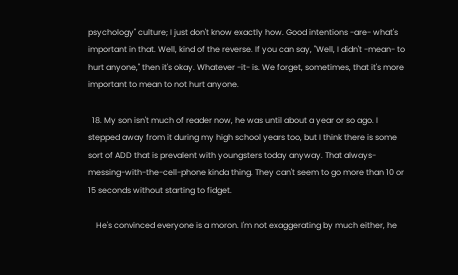psychology" culture; I just don't know exactly how. Good intentions -are- what's important in that. Well, kind of the reverse. If you can say, "Well, I didn't -mean- to hurt anyone," then it's okay. Whatever -it- is. We forget, sometimes, that it's more important to mean to not hurt anyone.

  18. My son isn't much of reader now, he was until about a year or so ago. I stepped away from it during my high school years too, but I think there is some sort of ADD that is prevalent with youngsters today anyway. That always-messing-with-the-cell-phone kinda thing. They can't seem to go more than 10 or 15 seconds without starting to fidget.

    He's convinced everyone is a moron. I'm not exaggerating by much either, he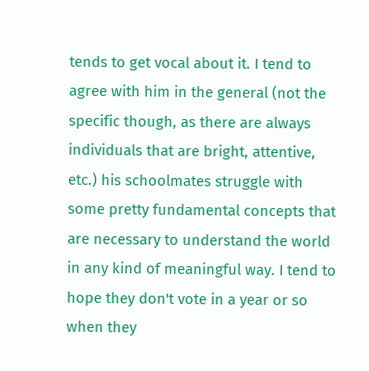tends to get vocal about it. I tend to agree with him in the general (not the specific though, as there are always individuals that are bright, attentive, etc.) his schoolmates struggle with some pretty fundamental concepts that are necessary to understand the world in any kind of meaningful way. I tend to hope they don't vote in a year or so when they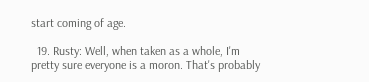start coming of age.

  19. Rusty: Well, when taken as a whole, I'm pretty sure everyone is a moron. That's probably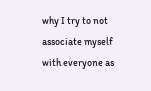why I try to not associate myself with everyone as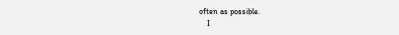often as possible.
    I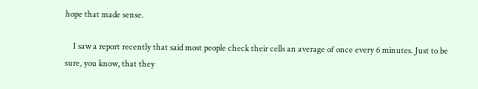hope that made sense.

    I saw a report recently that said most people check their cells an average of once every 6 minutes. Just to be sure, you know, that they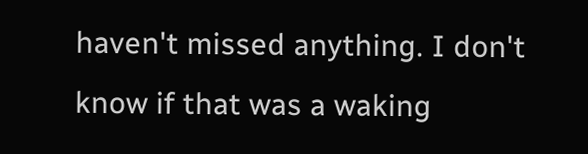haven't missed anything. I don't know if that was a waking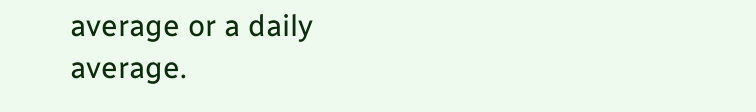average or a daily average.